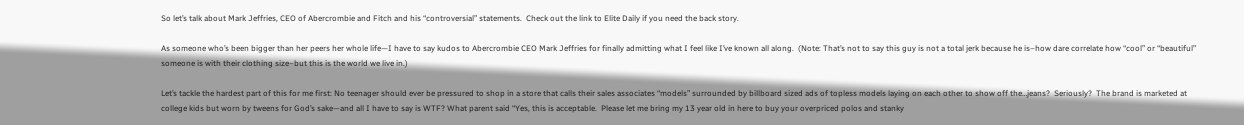So let’s talk about Mark Jeffries, CEO of Abercrombie and Fitch and his “controversial” statements.  Check out the link to Elite Daily if you need the back story.

As someone who’s been bigger than her peers her whole life—I have to say kudos to Abercrombie CEO Mark Jeffries for finally admitting what I feel like I’ve known all along.  (Note: That’s not to say this guy is not a total jerk because he is–how dare correlate how “cool” or “beautiful” someone is with their clothing size–but this is the world we live in.)

Let’s tackle the hardest part of this for me first: No teenager should ever be pressured to shop in a store that calls their sales associates “models” surrounded by billboard sized ads of topless models laying on each other to show off the…jeans?  Seriously?  The brand is marketed at college kids but worn by tweens for God’s sake—and all I have to say is WTF? What parent said “Yes, this is acceptable.  Please let me bring my 13 year old in here to buy your overpriced polos and stanky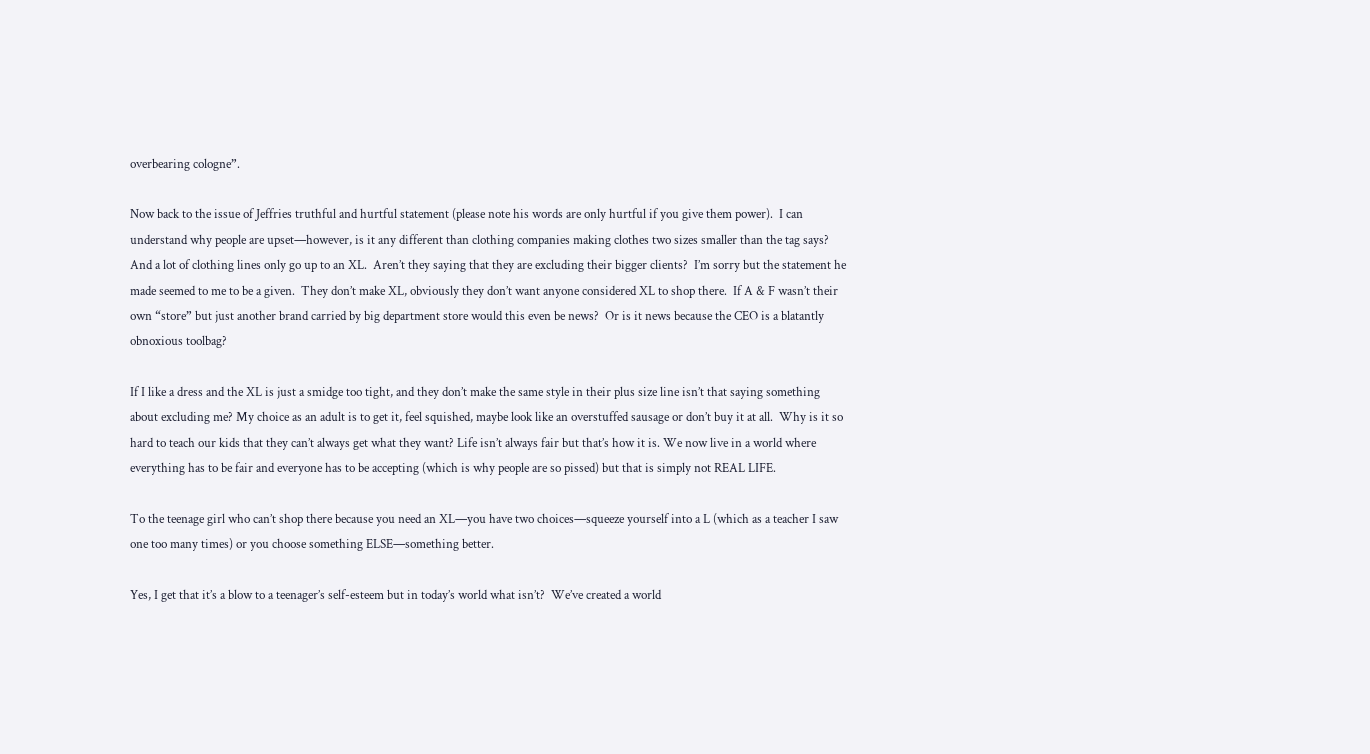overbearing cologne”.

Now back to the issue of Jeffries truthful and hurtful statement (please note his words are only hurtful if you give them power).  I can understand why people are upset—however, is it any different than clothing companies making clothes two sizes smaller than the tag says?  And a lot of clothing lines only go up to an XL.  Aren’t they saying that they are excluding their bigger clients?  I’m sorry but the statement he made seemed to me to be a given.  They don’t make XL, obviously they don’t want anyone considered XL to shop there.  If A & F wasn’t their own “store” but just another brand carried by big department store would this even be news?  Or is it news because the CEO is a blatantly obnoxious toolbag?

If I like a dress and the XL is just a smidge too tight, and they don’t make the same style in their plus size line isn’t that saying something about excluding me? My choice as an adult is to get it, feel squished, maybe look like an overstuffed sausage or don’t buy it at all.  Why is it so hard to teach our kids that they can’t always get what they want? Life isn’t always fair but that’s how it is. We now live in a world where everything has to be fair and everyone has to be accepting (which is why people are so pissed) but that is simply not REAL LIFE.

To the teenage girl who can’t shop there because you need an XL—you have two choices—squeeze yourself into a L (which as a teacher I saw one too many times) or you choose something ELSE—something better.

Yes, I get that it’s a blow to a teenager’s self-esteem but in today’s world what isn’t?  We’ve created a world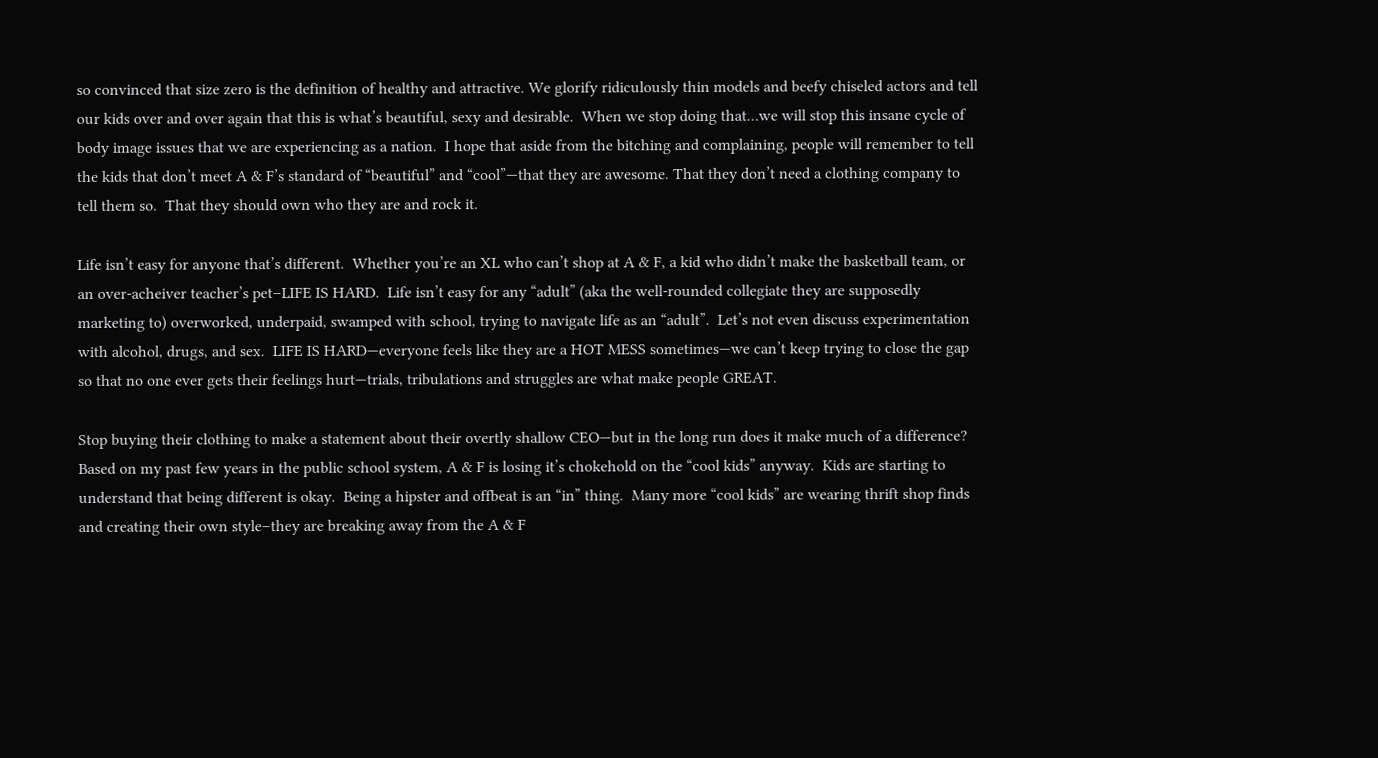so convinced that size zero is the definition of healthy and attractive. We glorify ridiculously thin models and beefy chiseled actors and tell our kids over and over again that this is what’s beautiful, sexy and desirable.  When we stop doing that…we will stop this insane cycle of body image issues that we are experiencing as a nation.  I hope that aside from the bitching and complaining, people will remember to tell the kids that don’t meet A & F’s standard of “beautiful” and “cool”—that they are awesome. That they don’t need a clothing company to tell them so.  That they should own who they are and rock it.

Life isn’t easy for anyone that’s different.  Whether you’re an XL who can’t shop at A & F, a kid who didn’t make the basketball team, or an over-acheiver teacher’s pet–LIFE IS HARD.  Life isn’t easy for any “adult” (aka the well-rounded collegiate they are supposedly marketing to) overworked, underpaid, swamped with school, trying to navigate life as an “adult”.  Let’s not even discuss experimentation with alcohol, drugs, and sex.  LIFE IS HARD—everyone feels like they are a HOT MESS sometimes—we can’t keep trying to close the gap so that no one ever gets their feelings hurt—trials, tribulations and struggles are what make people GREAT.

Stop buying their clothing to make a statement about their overtly shallow CEO—but in the long run does it make much of a difference?  Based on my past few years in the public school system, A & F is losing it’s chokehold on the “cool kids” anyway.  Kids are starting to understand that being different is okay.  Being a hipster and offbeat is an “in” thing.  Many more “cool kids” are wearing thrift shop finds and creating their own style–they are breaking away from the A & F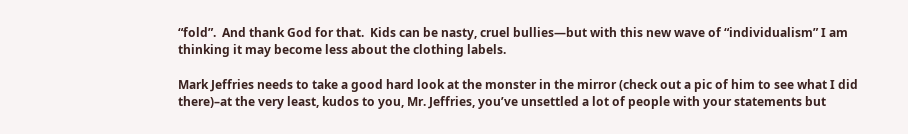“fold”.  And thank God for that.  Kids can be nasty, cruel bullies—but with this new wave of “individualism” I am thinking it may become less about the clothing labels.

Mark Jeffries needs to take a good hard look at the monster in the mirror (check out a pic of him to see what I did there)–at the very least, kudos to you, Mr. Jeffries, you’ve unsettled a lot of people with your statements but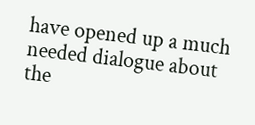have opened up a much needed dialogue about the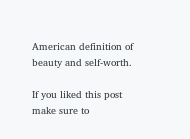American definition of beauty and self-worth.

If you liked this post make sure to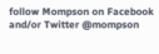follow Mompson on Facebook and/or Twitter @mompson